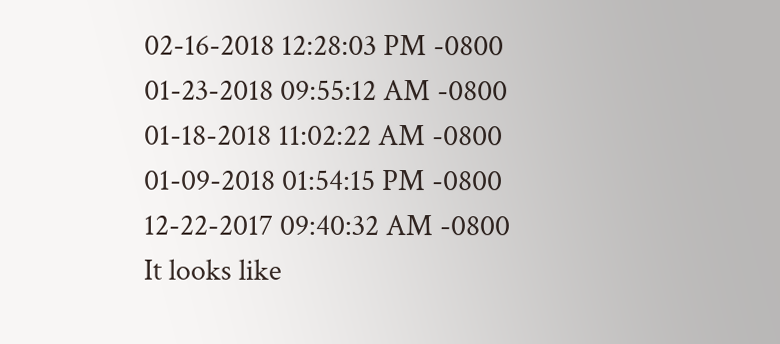02-16-2018 12:28:03 PM -0800
01-23-2018 09:55:12 AM -0800
01-18-2018 11:02:22 AM -0800
01-09-2018 01:54:15 PM -0800
12-22-2017 09:40:32 AM -0800
It looks like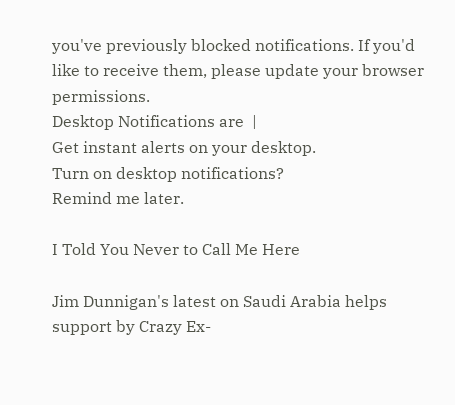you've previously blocked notifications. If you'd like to receive them, please update your browser permissions.
Desktop Notifications are  |
Get instant alerts on your desktop.
Turn on desktop notifications?
Remind me later.

I Told You Never to Call Me Here

Jim Dunnigan's latest on Saudi Arabia helps support by Crazy Ex-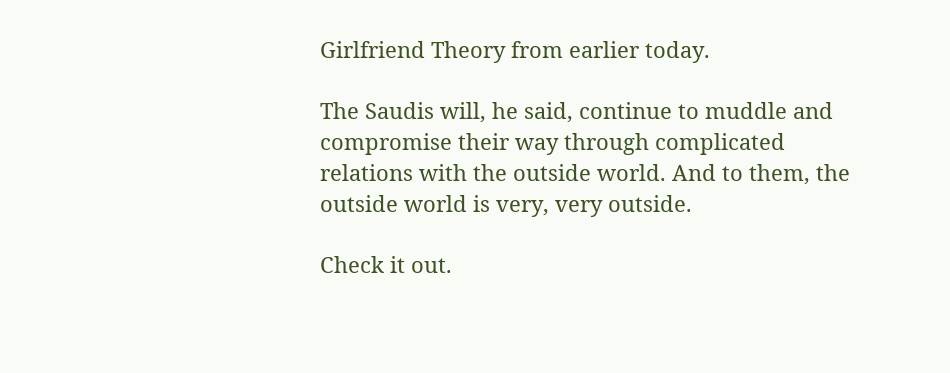Girlfriend Theory from earlier today.

The Saudis will, he said, continue to muddle and compromise their way through complicated relations with the outside world. And to them, the outside world is very, very outside.

Check it out.